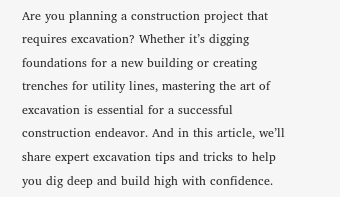Are you planning a construction project that requires excavation? Whether it’s digging foundations for a new building or creating trenches for utility lines, mastering the art of excavation is essential for a successful construction endeavor. And in this article, we’ll share expert excavation tips and tricks to help you dig deep and build high with confidence.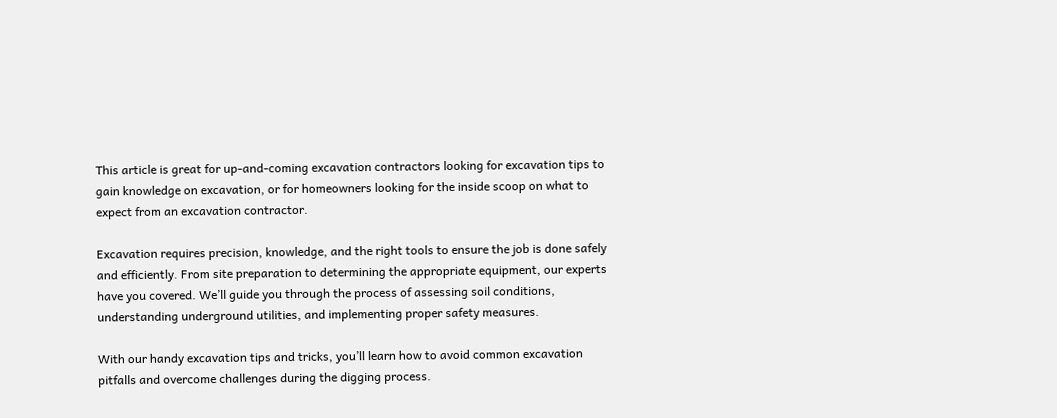This article is great for up-and-coming excavation contractors looking for excavation tips to gain knowledge on excavation, or for homeowners looking for the inside scoop on what to expect from an excavation contractor.

Excavation requires precision, knowledge, and the right tools to ensure the job is done safely and efficiently. From site preparation to determining the appropriate equipment, our experts have you covered. We’ll guide you through the process of assessing soil conditions, understanding underground utilities, and implementing proper safety measures.

With our handy excavation tips and tricks, you’ll learn how to avoid common excavation pitfalls and overcome challenges during the digging process.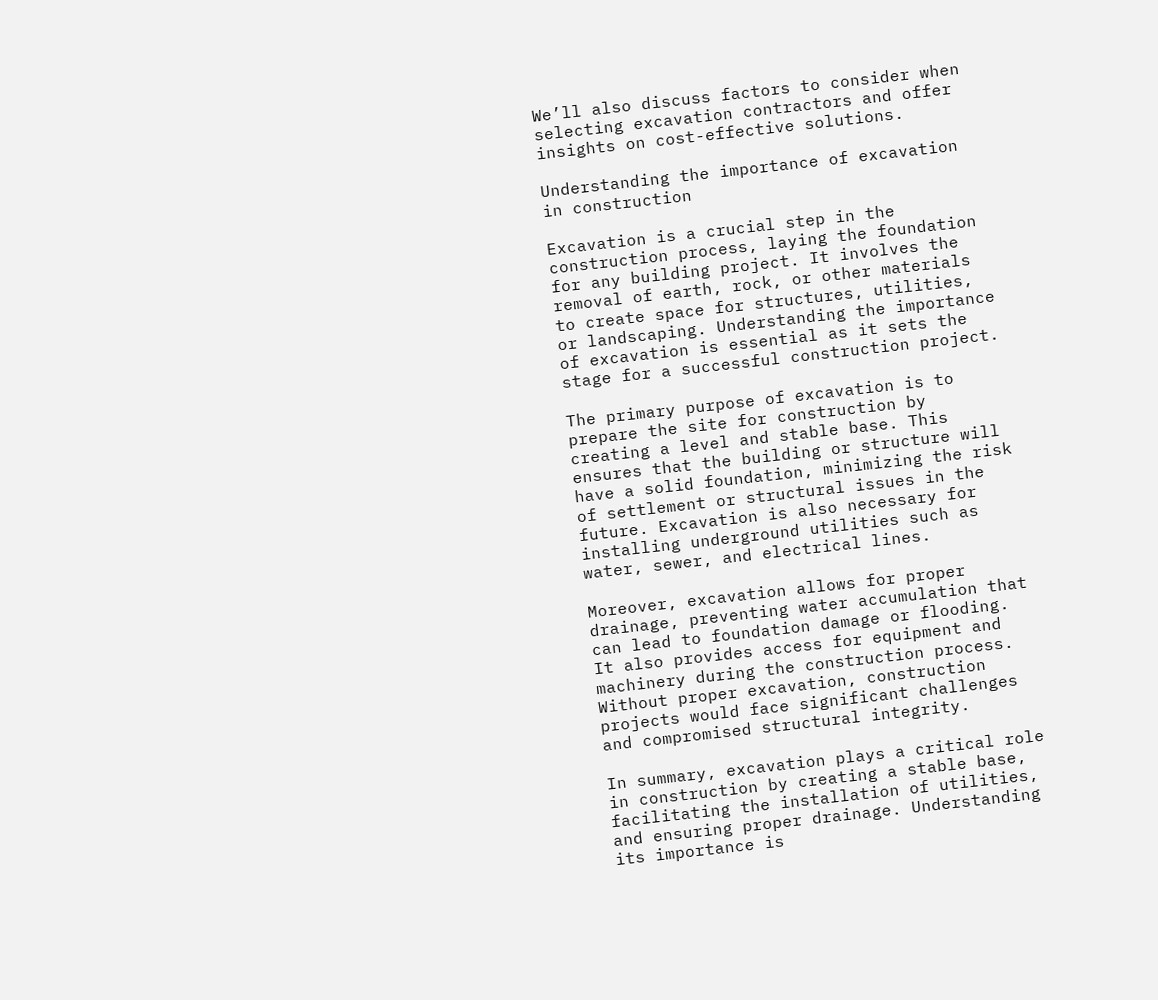We’ll also discuss factors to consider when selecting excavation contractors and offer insights on cost-effective solutions.

Understanding the importance of excavation in construction

Excavation is a crucial step in the construction process, laying the foundation for any building project. It involves the removal of earth, rock, or other materials to create space for structures, utilities, or landscaping. Understanding the importance of excavation is essential as it sets the stage for a successful construction project.

The primary purpose of excavation is to prepare the site for construction by creating a level and stable base. This ensures that the building or structure will have a solid foundation, minimizing the risk of settlement or structural issues in the future. Excavation is also necessary for installing underground utilities such as water, sewer, and electrical lines.

Moreover, excavation allows for proper drainage, preventing water accumulation that can lead to foundation damage or flooding. It also provides access for equipment and machinery during the construction process. Without proper excavation, construction projects would face significant challenges and compromised structural integrity.

In summary, excavation plays a critical role in construction by creating a stable base, facilitating the installation of utilities, and ensuring proper drainage. Understanding its importance is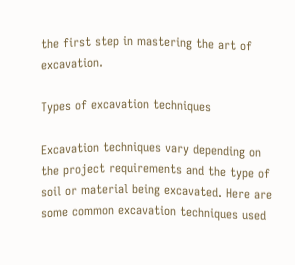the first step in mastering the art of excavation.

Types of excavation techniques

Excavation techniques vary depending on the project requirements and the type of soil or material being excavated. Here are some common excavation techniques used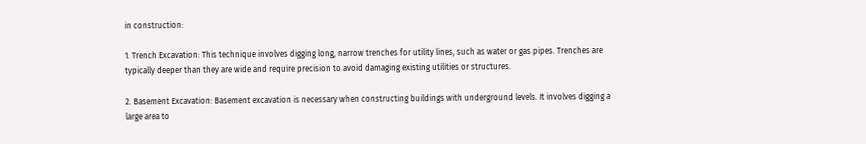in construction:

1. Trench Excavation: This technique involves digging long, narrow trenches for utility lines, such as water or gas pipes. Trenches are typically deeper than they are wide and require precision to avoid damaging existing utilities or structures.

2. Basement Excavation: Basement excavation is necessary when constructing buildings with underground levels. It involves digging a large area to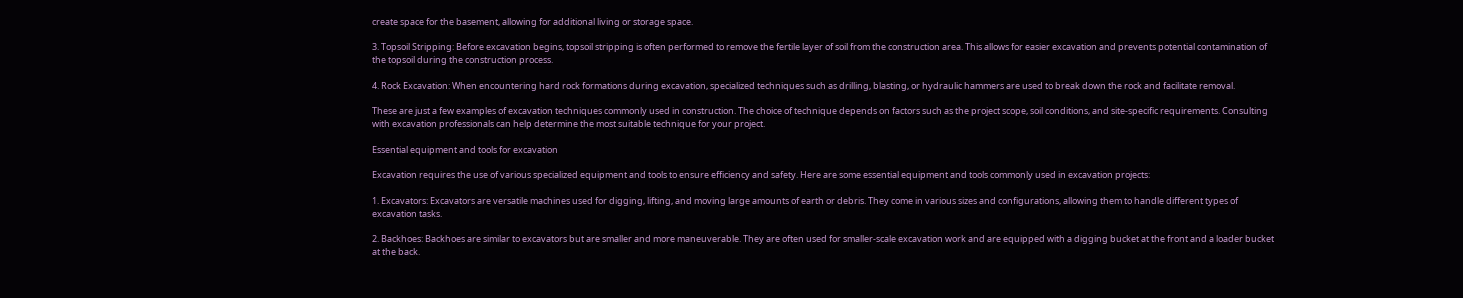create space for the basement, allowing for additional living or storage space.

3. Topsoil Stripping: Before excavation begins, topsoil stripping is often performed to remove the fertile layer of soil from the construction area. This allows for easier excavation and prevents potential contamination of the topsoil during the construction process.

4. Rock Excavation: When encountering hard rock formations during excavation, specialized techniques such as drilling, blasting, or hydraulic hammers are used to break down the rock and facilitate removal.

These are just a few examples of excavation techniques commonly used in construction. The choice of technique depends on factors such as the project scope, soil conditions, and site-specific requirements. Consulting with excavation professionals can help determine the most suitable technique for your project.

Essential equipment and tools for excavation

Excavation requires the use of various specialized equipment and tools to ensure efficiency and safety. Here are some essential equipment and tools commonly used in excavation projects:

1. Excavators: Excavators are versatile machines used for digging, lifting, and moving large amounts of earth or debris. They come in various sizes and configurations, allowing them to handle different types of excavation tasks.

2. Backhoes: Backhoes are similar to excavators but are smaller and more maneuverable. They are often used for smaller-scale excavation work and are equipped with a digging bucket at the front and a loader bucket at the back.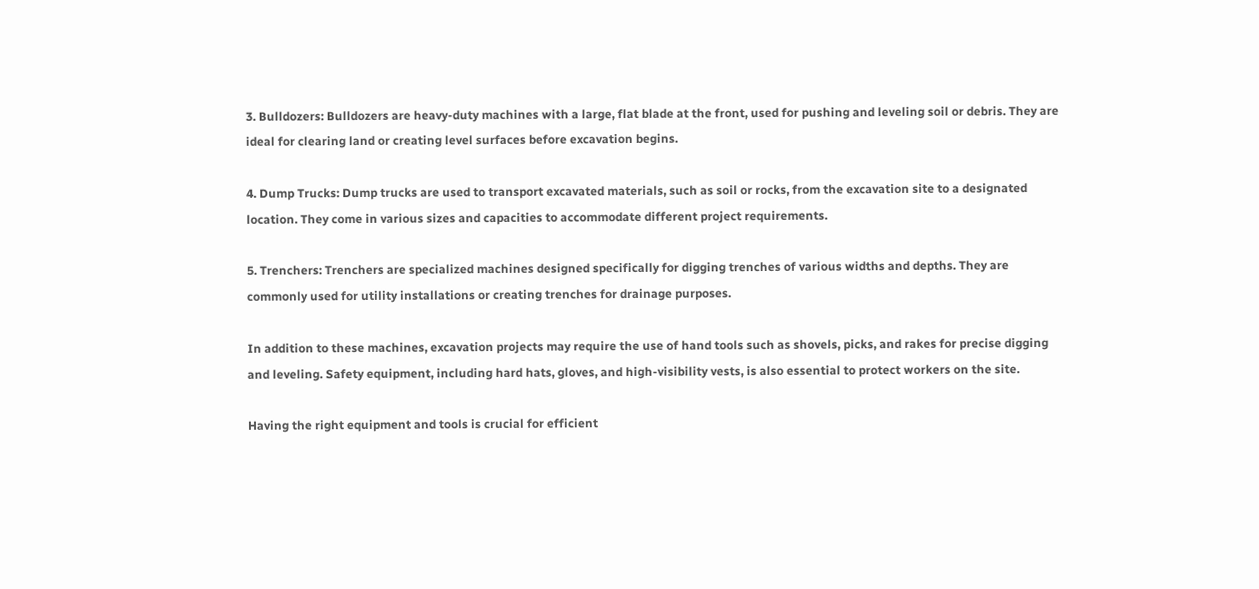3. Bulldozers: Bulldozers are heavy-duty machines with a large, flat blade at the front, used for pushing and leveling soil or debris. They are ideal for clearing land or creating level surfaces before excavation begins.

4. Dump Trucks: Dump trucks are used to transport excavated materials, such as soil or rocks, from the excavation site to a designated location. They come in various sizes and capacities to accommodate different project requirements.

5. Trenchers: Trenchers are specialized machines designed specifically for digging trenches of various widths and depths. They are commonly used for utility installations or creating trenches for drainage purposes.

In addition to these machines, excavation projects may require the use of hand tools such as shovels, picks, and rakes for precise digging and leveling. Safety equipment, including hard hats, gloves, and high-visibility vests, is also essential to protect workers on the site.

Having the right equipment and tools is crucial for efficient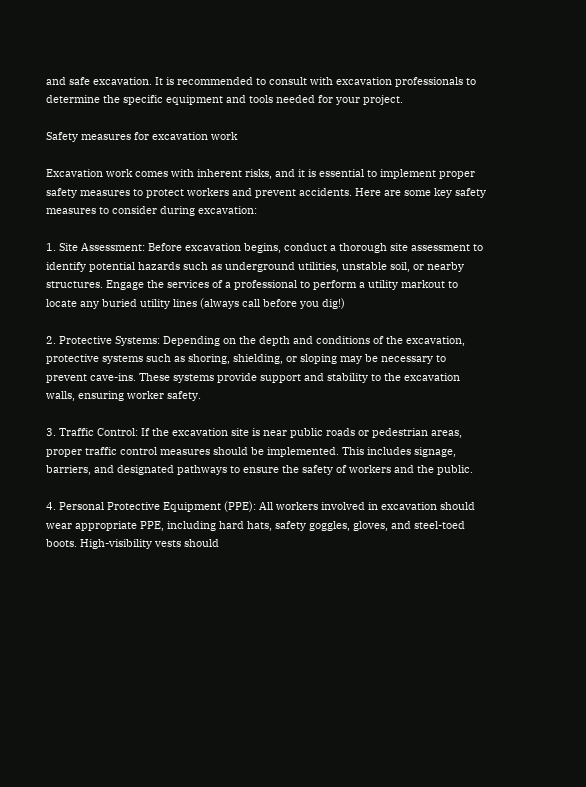and safe excavation. It is recommended to consult with excavation professionals to determine the specific equipment and tools needed for your project.

Safety measures for excavation work

Excavation work comes with inherent risks, and it is essential to implement proper safety measures to protect workers and prevent accidents. Here are some key safety measures to consider during excavation:

1. Site Assessment: Before excavation begins, conduct a thorough site assessment to identify potential hazards such as underground utilities, unstable soil, or nearby structures. Engage the services of a professional to perform a utility markout to locate any buried utility lines (always call before you dig!)

2. Protective Systems: Depending on the depth and conditions of the excavation, protective systems such as shoring, shielding, or sloping may be necessary to prevent cave-ins. These systems provide support and stability to the excavation walls, ensuring worker safety.

3. Traffic Control: If the excavation site is near public roads or pedestrian areas, proper traffic control measures should be implemented. This includes signage, barriers, and designated pathways to ensure the safety of workers and the public.

4. Personal Protective Equipment (PPE): All workers involved in excavation should wear appropriate PPE, including hard hats, safety goggles, gloves, and steel-toed boots. High-visibility vests should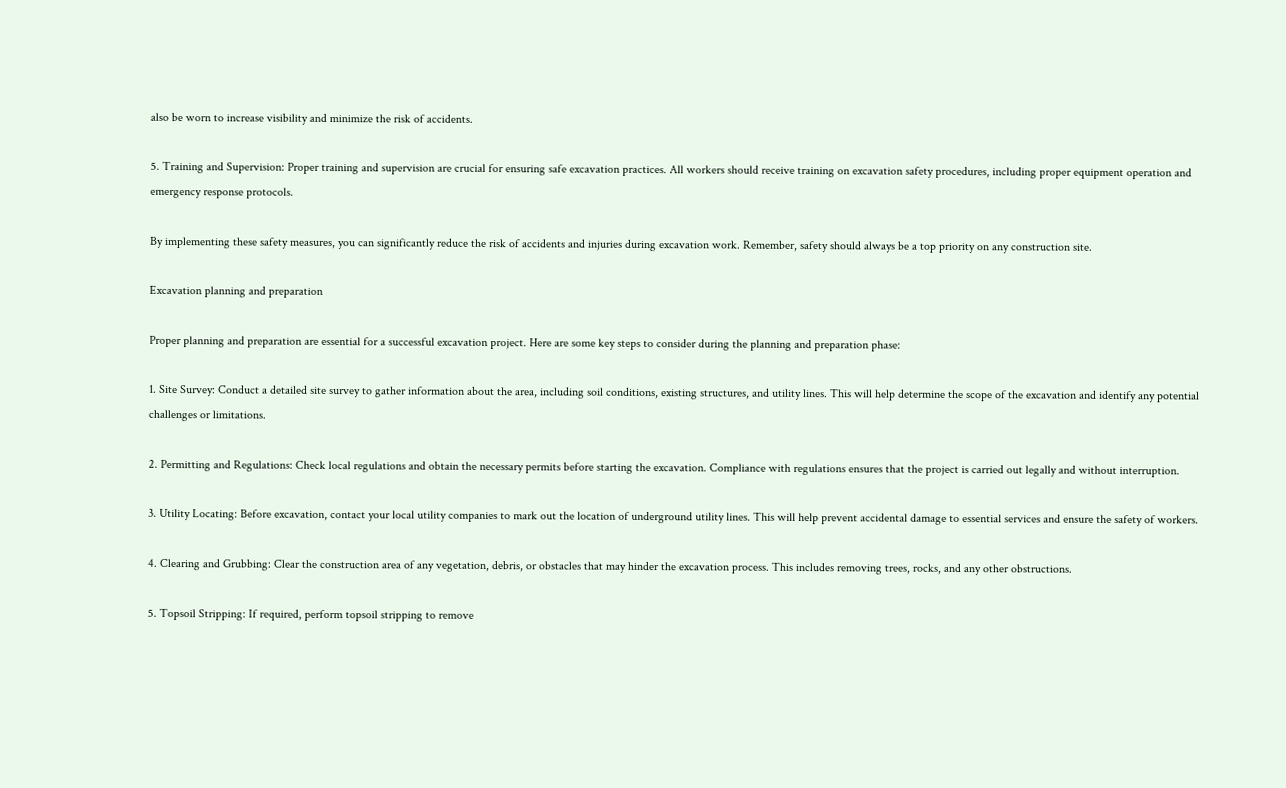also be worn to increase visibility and minimize the risk of accidents.

5. Training and Supervision: Proper training and supervision are crucial for ensuring safe excavation practices. All workers should receive training on excavation safety procedures, including proper equipment operation and emergency response protocols.

By implementing these safety measures, you can significantly reduce the risk of accidents and injuries during excavation work. Remember, safety should always be a top priority on any construction site.

Excavation planning and preparation

Proper planning and preparation are essential for a successful excavation project. Here are some key steps to consider during the planning and preparation phase:

1. Site Survey: Conduct a detailed site survey to gather information about the area, including soil conditions, existing structures, and utility lines. This will help determine the scope of the excavation and identify any potential challenges or limitations.

2. Permitting and Regulations: Check local regulations and obtain the necessary permits before starting the excavation. Compliance with regulations ensures that the project is carried out legally and without interruption.

3. Utility Locating: Before excavation, contact your local utility companies to mark out the location of underground utility lines. This will help prevent accidental damage to essential services and ensure the safety of workers.

4. Clearing and Grubbing: Clear the construction area of any vegetation, debris, or obstacles that may hinder the excavation process. This includes removing trees, rocks, and any other obstructions.

5. Topsoil Stripping: If required, perform topsoil stripping to remove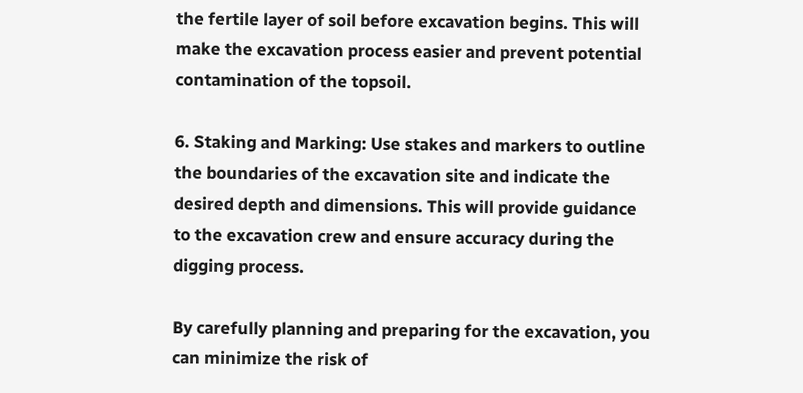the fertile layer of soil before excavation begins. This will make the excavation process easier and prevent potential contamination of the topsoil.

6. Staking and Marking: Use stakes and markers to outline the boundaries of the excavation site and indicate the desired depth and dimensions. This will provide guidance to the excavation crew and ensure accuracy during the digging process.

By carefully planning and preparing for the excavation, you can minimize the risk of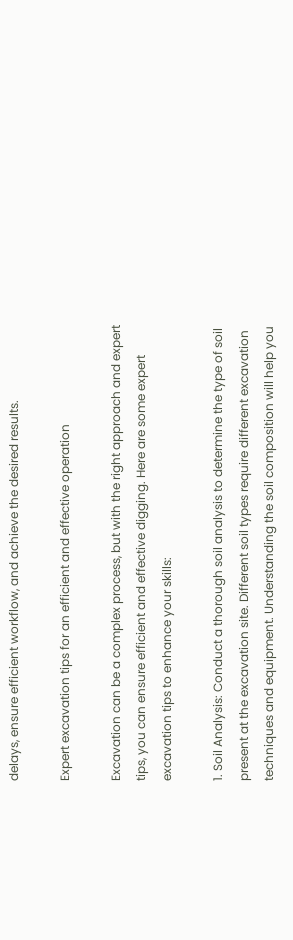delays, ensure efficient workflow, and achieve the desired results.

Expert excavation tips for an efficient and effective operation

Excavation can be a complex process, but with the right approach and expert tips, you can ensure efficient and effective digging. Here are some expert excavation tips to enhance your skills:

1. Soil Analysis: Conduct a thorough soil analysis to determine the type of soil present at the excavation site. Different soil types require different excavation techniques and equipment. Understanding the soil composition will help you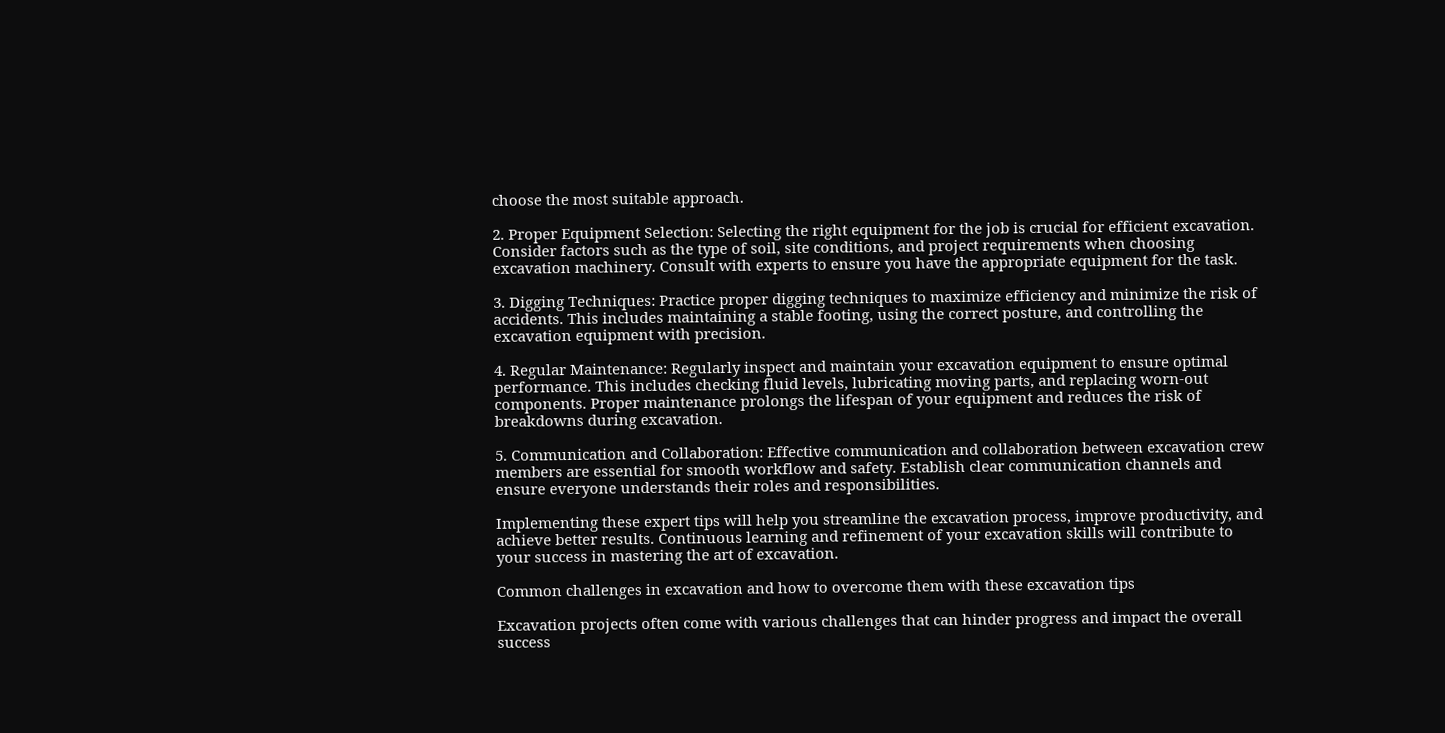choose the most suitable approach.

2. Proper Equipment Selection: Selecting the right equipment for the job is crucial for efficient excavation. Consider factors such as the type of soil, site conditions, and project requirements when choosing excavation machinery. Consult with experts to ensure you have the appropriate equipment for the task.

3. Digging Techniques: Practice proper digging techniques to maximize efficiency and minimize the risk of accidents. This includes maintaining a stable footing, using the correct posture, and controlling the excavation equipment with precision.

4. Regular Maintenance: Regularly inspect and maintain your excavation equipment to ensure optimal performance. This includes checking fluid levels, lubricating moving parts, and replacing worn-out components. Proper maintenance prolongs the lifespan of your equipment and reduces the risk of breakdowns during excavation.

5. Communication and Collaboration: Effective communication and collaboration between excavation crew members are essential for smooth workflow and safety. Establish clear communication channels and ensure everyone understands their roles and responsibilities.

Implementing these expert tips will help you streamline the excavation process, improve productivity, and achieve better results. Continuous learning and refinement of your excavation skills will contribute to your success in mastering the art of excavation.

Common challenges in excavation and how to overcome them with these excavation tips

Excavation projects often come with various challenges that can hinder progress and impact the overall success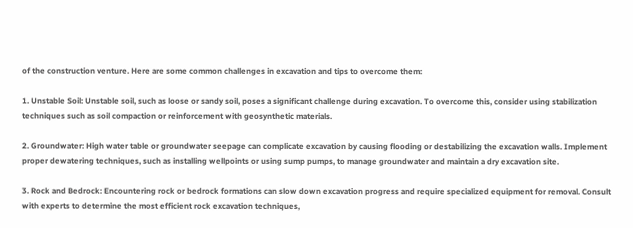of the construction venture. Here are some common challenges in excavation and tips to overcome them:

1. Unstable Soil: Unstable soil, such as loose or sandy soil, poses a significant challenge during excavation. To overcome this, consider using stabilization techniques such as soil compaction or reinforcement with geosynthetic materials.

2. Groundwater: High water table or groundwater seepage can complicate excavation by causing flooding or destabilizing the excavation walls. Implement proper dewatering techniques, such as installing wellpoints or using sump pumps, to manage groundwater and maintain a dry excavation site.

3. Rock and Bedrock: Encountering rock or bedrock formations can slow down excavation progress and require specialized equipment for removal. Consult with experts to determine the most efficient rock excavation techniques,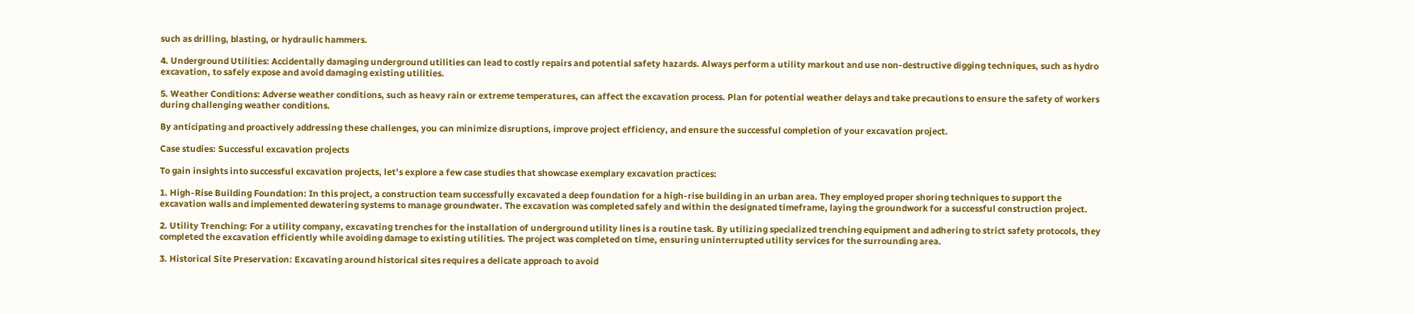such as drilling, blasting, or hydraulic hammers.

4. Underground Utilities: Accidentally damaging underground utilities can lead to costly repairs and potential safety hazards. Always perform a utility markout and use non-destructive digging techniques, such as hydro excavation, to safely expose and avoid damaging existing utilities.

5. Weather Conditions: Adverse weather conditions, such as heavy rain or extreme temperatures, can affect the excavation process. Plan for potential weather delays and take precautions to ensure the safety of workers during challenging weather conditions.

By anticipating and proactively addressing these challenges, you can minimize disruptions, improve project efficiency, and ensure the successful completion of your excavation project.

Case studies: Successful excavation projects

To gain insights into successful excavation projects, let’s explore a few case studies that showcase exemplary excavation practices:

1. High-Rise Building Foundation: In this project, a construction team successfully excavated a deep foundation for a high-rise building in an urban area. They employed proper shoring techniques to support the excavation walls and implemented dewatering systems to manage groundwater. The excavation was completed safely and within the designated timeframe, laying the groundwork for a successful construction project.

2. Utility Trenching: For a utility company, excavating trenches for the installation of underground utility lines is a routine task. By utilizing specialized trenching equipment and adhering to strict safety protocols, they completed the excavation efficiently while avoiding damage to existing utilities. The project was completed on time, ensuring uninterrupted utility services for the surrounding area.

3. Historical Site Preservation: Excavating around historical sites requires a delicate approach to avoid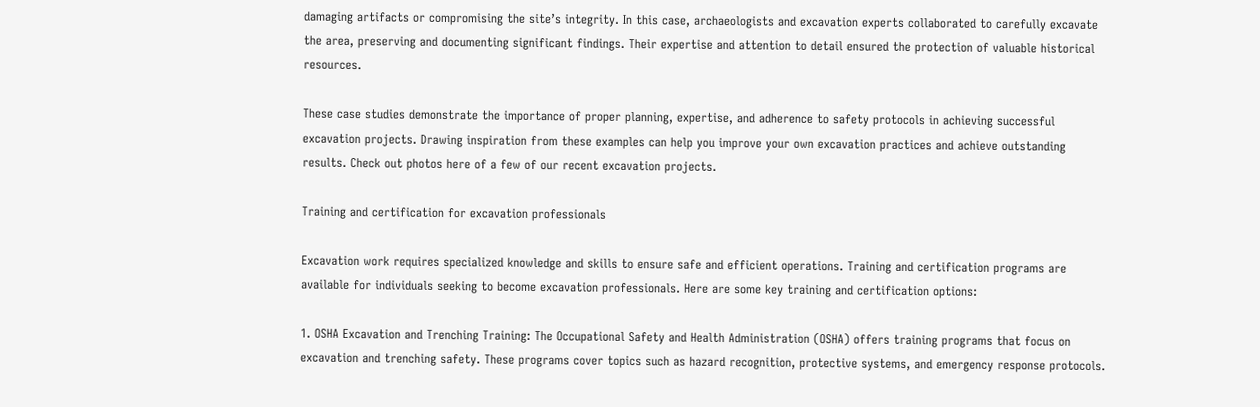damaging artifacts or compromising the site’s integrity. In this case, archaeologists and excavation experts collaborated to carefully excavate the area, preserving and documenting significant findings. Their expertise and attention to detail ensured the protection of valuable historical resources.

These case studies demonstrate the importance of proper planning, expertise, and adherence to safety protocols in achieving successful excavation projects. Drawing inspiration from these examples can help you improve your own excavation practices and achieve outstanding results. Check out photos here of a few of our recent excavation projects.

Training and certification for excavation professionals

Excavation work requires specialized knowledge and skills to ensure safe and efficient operations. Training and certification programs are available for individuals seeking to become excavation professionals. Here are some key training and certification options:

1. OSHA Excavation and Trenching Training: The Occupational Safety and Health Administration (OSHA) offers training programs that focus on excavation and trenching safety. These programs cover topics such as hazard recognition, protective systems, and emergency response protocols.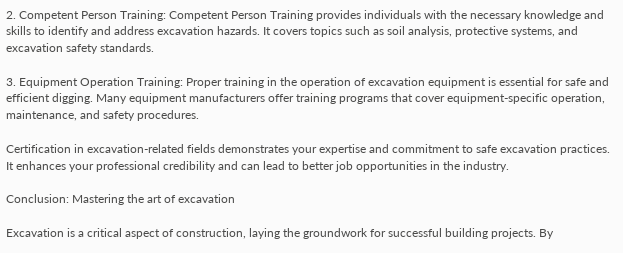2. Competent Person Training: Competent Person Training provides individuals with the necessary knowledge and skills to identify and address excavation hazards. It covers topics such as soil analysis, protective systems, and excavation safety standards.

3. Equipment Operation Training: Proper training in the operation of excavation equipment is essential for safe and efficient digging. Many equipment manufacturers offer training programs that cover equipment-specific operation, maintenance, and safety procedures.

Certification in excavation-related fields demonstrates your expertise and commitment to safe excavation practices. It enhances your professional credibility and can lead to better job opportunities in the industry.

Conclusion: Mastering the art of excavation

Excavation is a critical aspect of construction, laying the groundwork for successful building projects. By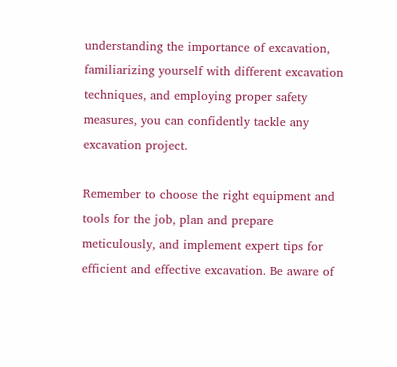understanding the importance of excavation, familiarizing yourself with different excavation techniques, and employing proper safety measures, you can confidently tackle any excavation project.

Remember to choose the right equipment and tools for the job, plan and prepare meticulously, and implement expert tips for efficient and effective excavation. Be aware of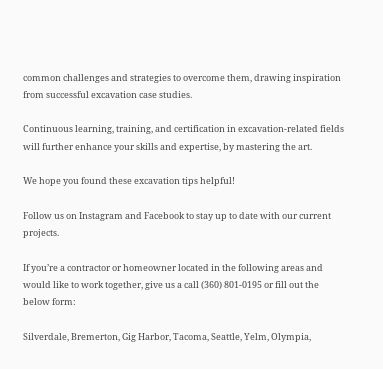common challenges and strategies to overcome them, drawing inspiration from successful excavation case studies.

Continuous learning, training, and certification in excavation-related fields will further enhance your skills and expertise, by mastering the art.

We hope you found these excavation tips helpful!

Follow us on Instagram and Facebook to stay up to date with our current projects.

If you’re a contractor or homeowner located in the following areas and would like to work together, give us a call (360) 801-0195 or fill out the below form:

Silverdale, Bremerton, Gig Harbor, Tacoma, Seattle, Yelm, Olympia,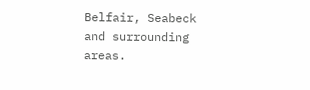Belfair, Seabeck and surrounding areas.